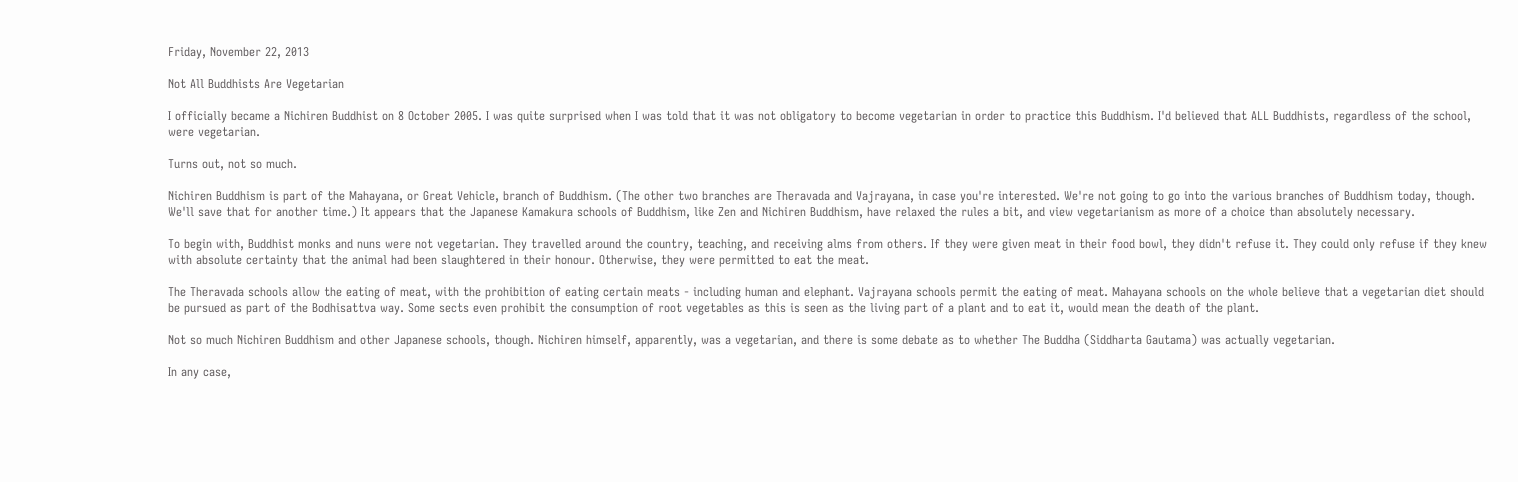Friday, November 22, 2013

Not All Buddhists Are Vegetarian

I officially became a Nichiren Buddhist on 8 October 2005. I was quite surprised when I was told that it was not obligatory to become vegetarian in order to practice this Buddhism. I'd believed that ALL Buddhists, regardless of the school, were vegetarian.

Turns out, not so much.

Nichiren Buddhism is part of the Mahayana, or Great Vehicle, branch of Buddhism. (The other two branches are Theravada and Vajrayana, in case you're interested. We're not going to go into the various branches of Buddhism today, though. We'll save that for another time.) It appears that the Japanese Kamakura schools of Buddhism, like Zen and Nichiren Buddhism, have relaxed the rules a bit, and view vegetarianism as more of a choice than absolutely necessary.

To begin with, Buddhist monks and nuns were not vegetarian. They travelled around the country, teaching, and receiving alms from others. If they were given meat in their food bowl, they didn't refuse it. They could only refuse if they knew with absolute certainty that the animal had been slaughtered in their honour. Otherwise, they were permitted to eat the meat.

The Theravada schools allow the eating of meat, with the prohibition of eating certain meats - including human and elephant. Vajrayana schools permit the eating of meat. Mahayana schools on the whole believe that a vegetarian diet should be pursued as part of the Bodhisattva way. Some sects even prohibit the consumption of root vegetables as this is seen as the living part of a plant and to eat it, would mean the death of the plant.

Not so much Nichiren Buddhism and other Japanese schools, though. Nichiren himself, apparently, was a vegetarian, and there is some debate as to whether The Buddha (Siddharta Gautama) was actually vegetarian.

In any case,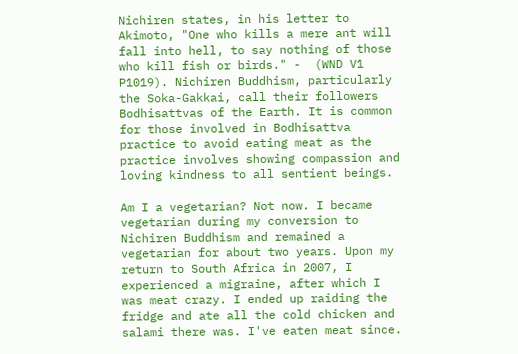Nichiren states, in his letter to Akimoto, "One who kills a mere ant will fall into hell, to say nothing of those who kill fish or birds." -  (WND V1 P1019). Nichiren Buddhism, particularly the Soka-Gakkai, call their followers Bodhisattvas of the Earth. It is common for those involved in Bodhisattva practice to avoid eating meat as the practice involves showing compassion and loving kindness to all sentient beings.

Am I a vegetarian? Not now. I became vegetarian during my conversion to Nichiren Buddhism and remained a vegetarian for about two years. Upon my return to South Africa in 2007, I experienced a migraine, after which I was meat crazy. I ended up raiding the fridge and ate all the cold chicken and salami there was. I've eaten meat since.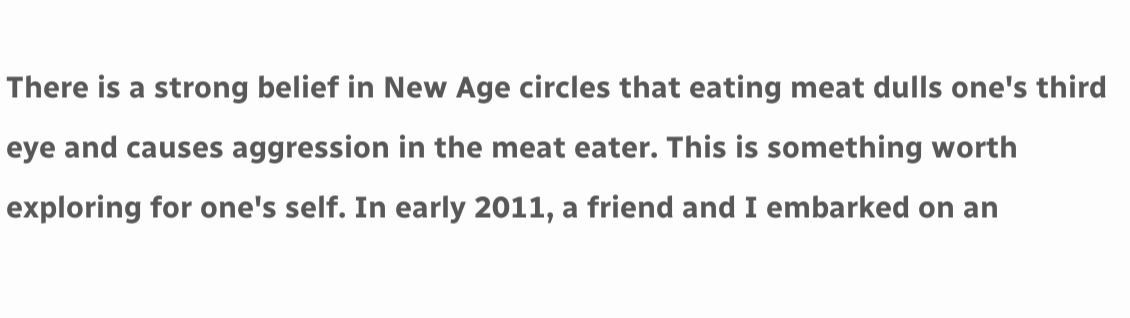There is a strong belief in New Age circles that eating meat dulls one's third eye and causes aggression in the meat eater. This is something worth exploring for one's self. In early 2011, a friend and I embarked on an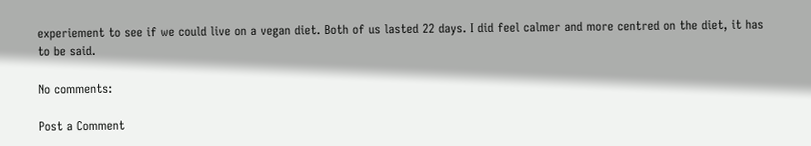experiement to see if we could live on a vegan diet. Both of us lasted 22 days. I did feel calmer and more centred on the diet, it has to be said.

No comments:

Post a Comment